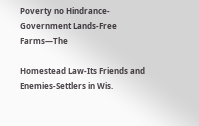Poverty no Hindrance-Government Lands-Free Farms—The

Homestead Law-Its Friends and Enemies-Settlers in Wis.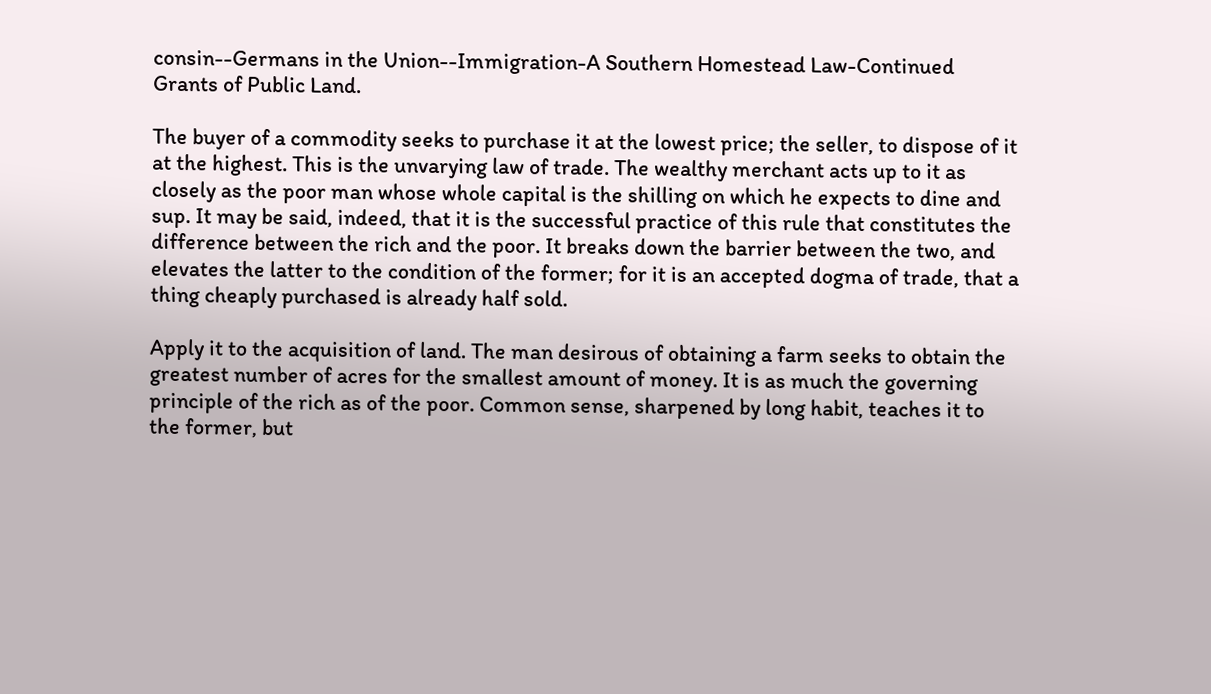consin--Germans in the Union--Immigration-A Southern Homestead Law-Continued Grants of Public Land.

The buyer of a commodity seeks to purchase it at the lowest price; the seller, to dispose of it at the highest. This is the unvarying law of trade. The wealthy merchant acts up to it as closely as the poor man whose whole capital is the shilling on which he expects to dine and sup. It may be said, indeed, that it is the successful practice of this rule that constitutes the difference between the rich and the poor. It breaks down the barrier between the two, and elevates the latter to the condition of the former; for it is an accepted dogma of trade, that a thing cheaply purchased is already half sold.

Apply it to the acquisition of land. The man desirous of obtaining a farm seeks to obtain the greatest number of acres for the smallest amount of money. It is as much the governing principle of the rich as of the poor. Common sense, sharpened by long habit, teaches it to the former, but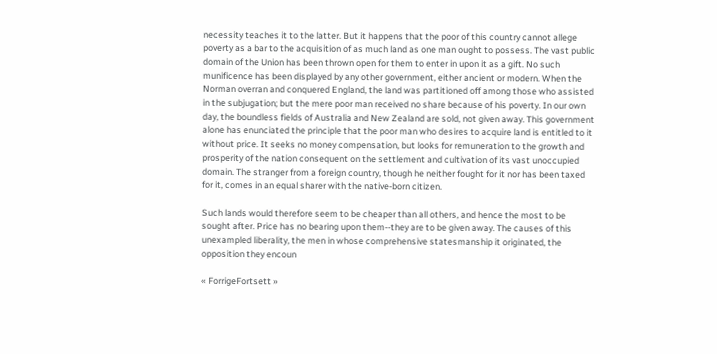necessity teaches it to the latter. But it happens that the poor of this country cannot allege poverty as a bar to the acquisition of as much land as one man ought to possess. The vast public domain of the Union has been thrown open for them to enter in upon it as a gift. No such munificence has been displayed by any other government, either ancient or modern. When the Norman overran and conquered England, the land was partitioned off among those who assisted in the subjugation; but the mere poor man received no share because of his poverty. In our own day, the boundless fields of Australia and New Zealand are sold, not given away. This government alone has enunciated the principle that the poor man who desires to acquire land is entitled to it without price. It seeks no money compensation, but looks for remuneration to the growth and prosperity of the nation consequent on the settlement and cultivation of its vast unoccupied domain. The stranger from a foreign country, though he neither fought for it nor has been taxed for it, comes in an equal sharer with the native-born citizen.

Such lands would therefore seem to be cheaper than all others, and hence the most to be sought after. Price has no bearing upon them--they are to be given away. The causes of this unexampled liberality, the men in whose comprehensive statesmanship it originated, the opposition they encoun

« ForrigeFortsett »